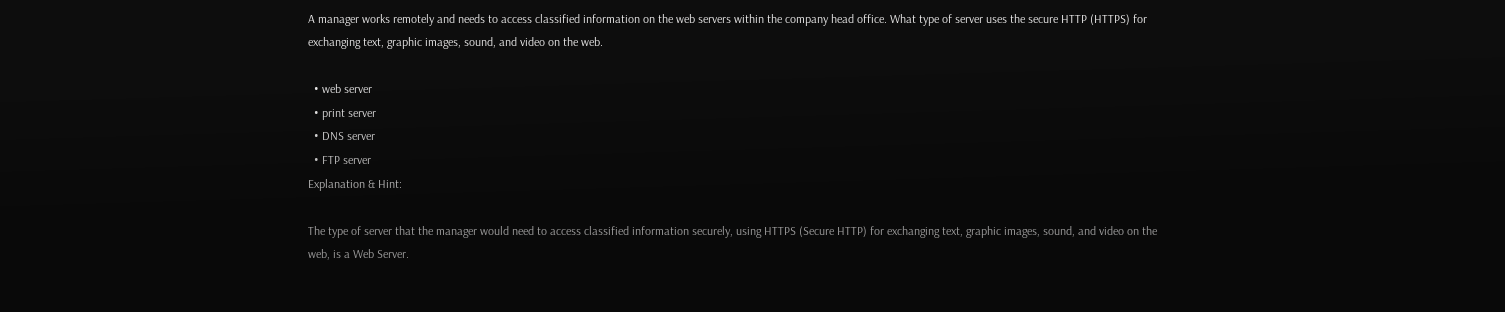A manager works remotely and needs to access classified information on the web servers within the company head office. What type of server uses the secure HTTP (HTTPS) for exchanging text, graphic images, sound, and video on the web.

  • web server
  • print server
  • DNS server
  • FTP server
Explanation & Hint:

The type of server that the manager would need to access classified information securely, using HTTPS (Secure HTTP) for exchanging text, graphic images, sound, and video on the web, is a Web Server.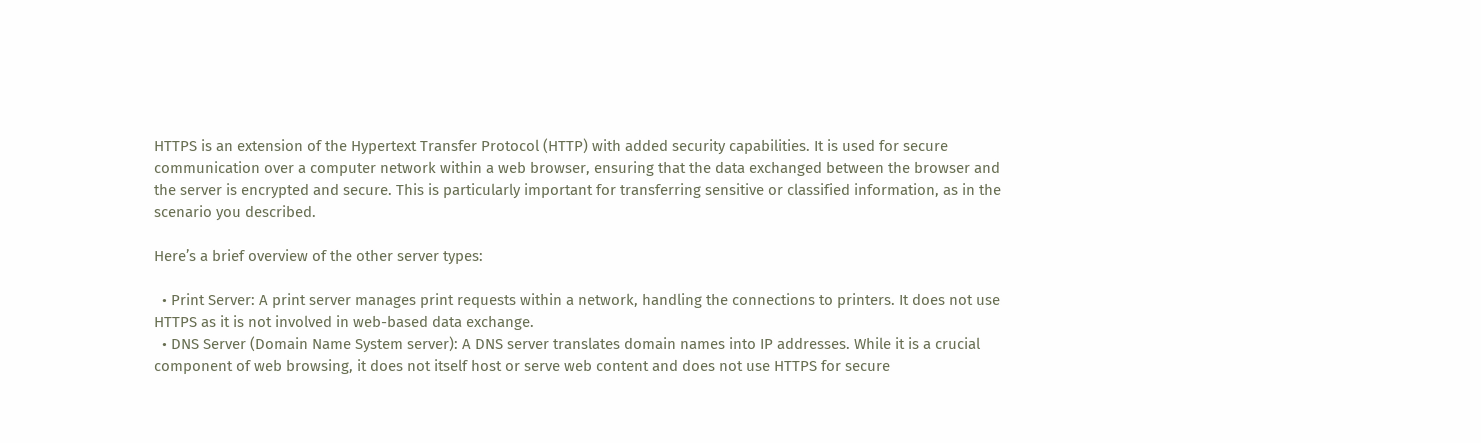HTTPS is an extension of the Hypertext Transfer Protocol (HTTP) with added security capabilities. It is used for secure communication over a computer network within a web browser, ensuring that the data exchanged between the browser and the server is encrypted and secure. This is particularly important for transferring sensitive or classified information, as in the scenario you described.

Here’s a brief overview of the other server types:

  • Print Server: A print server manages print requests within a network, handling the connections to printers. It does not use HTTPS as it is not involved in web-based data exchange.
  • DNS Server (Domain Name System server): A DNS server translates domain names into IP addresses. While it is a crucial component of web browsing, it does not itself host or serve web content and does not use HTTPS for secure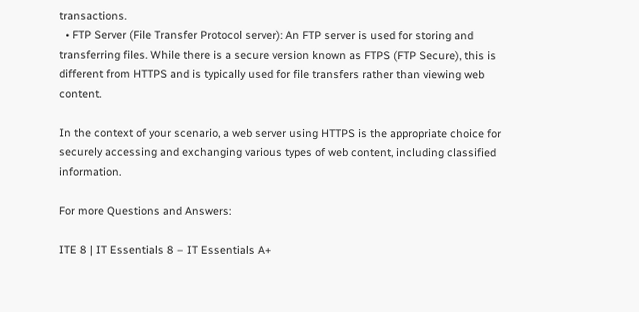transactions.
  • FTP Server (File Transfer Protocol server): An FTP server is used for storing and transferring files. While there is a secure version known as FTPS (FTP Secure), this is different from HTTPS and is typically used for file transfers rather than viewing web content.

In the context of your scenario, a web server using HTTPS is the appropriate choice for securely accessing and exchanging various types of web content, including classified information.

For more Questions and Answers:

ITE 8 | IT Essentials 8 – IT Essentials A+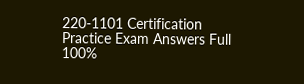220-1101 Certification Practice Exam Answers Full 100%